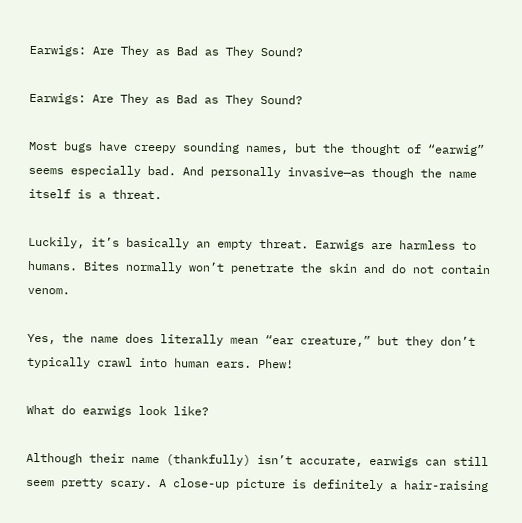Earwigs: Are They as Bad as They Sound?

Earwigs: Are They as Bad as They Sound?

Most bugs have creepy sounding names, but the thought of “earwig” seems especially bad. And personally invasive—as though the name itself is a threat.

Luckily, it’s basically an empty threat. Earwigs are harmless to humans. Bites normally won’t penetrate the skin and do not contain venom.

Yes, the name does literally mean “ear creature,” but they don’t typically crawl into human ears. Phew!

What do earwigs look like?

Although their name (thankfully) isn’t accurate, earwigs can still seem pretty scary. A close-up picture is definitely a hair-raising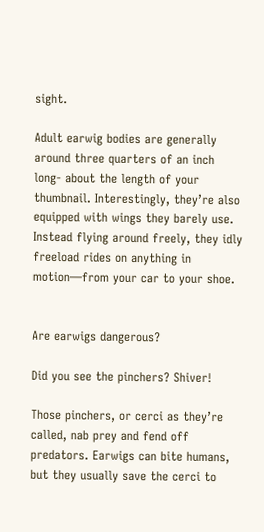sight.

Adult earwig bodies are generally around three quarters of an inch long- about the length of your thumbnail. Interestingly, they’re also equipped with wings they barely use. Instead flying around freely, they idly freeload rides on anything in motion—from your car to your shoe.


Are earwigs dangerous?

Did you see the pinchers? Shiver!

Those pinchers, or cerci as they’re called, nab prey and fend off predators. Earwigs can bite humans, but they usually save the cerci to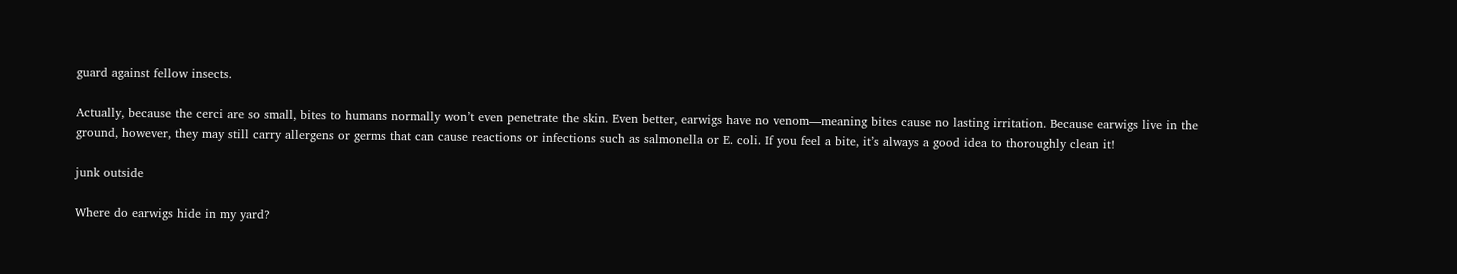guard against fellow insects.

Actually, because the cerci are so small, bites to humans normally won’t even penetrate the skin. Even better, earwigs have no venom—meaning bites cause no lasting irritation. Because earwigs live in the ground, however, they may still carry allergens or germs that can cause reactions or infections such as salmonella or E. coli. If you feel a bite, it’s always a good idea to thoroughly clean it!

junk outside

Where do earwigs hide in my yard?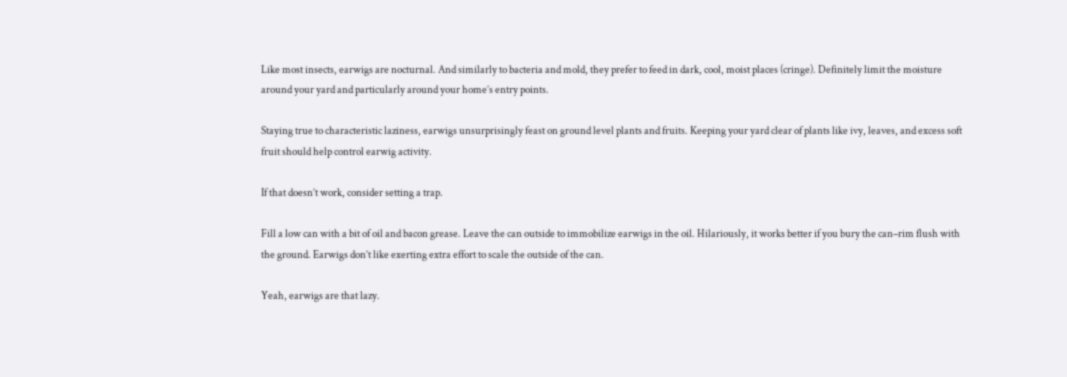Like most insects, earwigs are nocturnal. And similarly to bacteria and mold, they prefer to feed in dark, cool, moist places (cringe). Definitely limit the moisture around your yard and particularly around your home’s entry points.

Staying true to characteristic laziness, earwigs unsurprisingly feast on ground level plants and fruits. Keeping your yard clear of plants like ivy, leaves, and excess soft fruit should help control earwig activity.

If that doesn’t work, consider setting a trap.

Fill a low can with a bit of oil and bacon grease. Leave the can outside to immobilize earwigs in the oil. Hilariously, it works better if you bury the can–rim flush with the ground. Earwigs don’t like exerting extra effort to scale the outside of the can.

Yeah, earwigs are that lazy.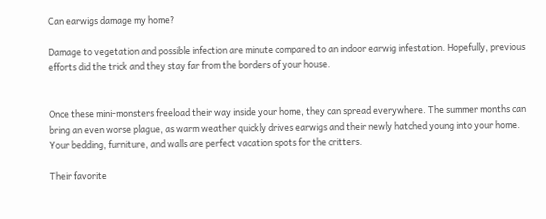Can earwigs damage my home?

Damage to vegetation and possible infection are minute compared to an indoor earwig infestation. Hopefully, previous efforts did the trick and they stay far from the borders of your house.


Once these mini-monsters freeload their way inside your home, they can spread everywhere. The summer months can bring an even worse plague, as warm weather quickly drives earwigs and their newly hatched young into your home. Your bedding, furniture, and walls are perfect vacation spots for the critters.

Their favorite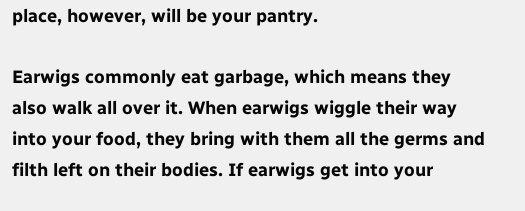place, however, will be your pantry.

Earwigs commonly eat garbage, which means they also walk all over it. When earwigs wiggle their way into your food, they bring with them all the germs and filth left on their bodies. If earwigs get into your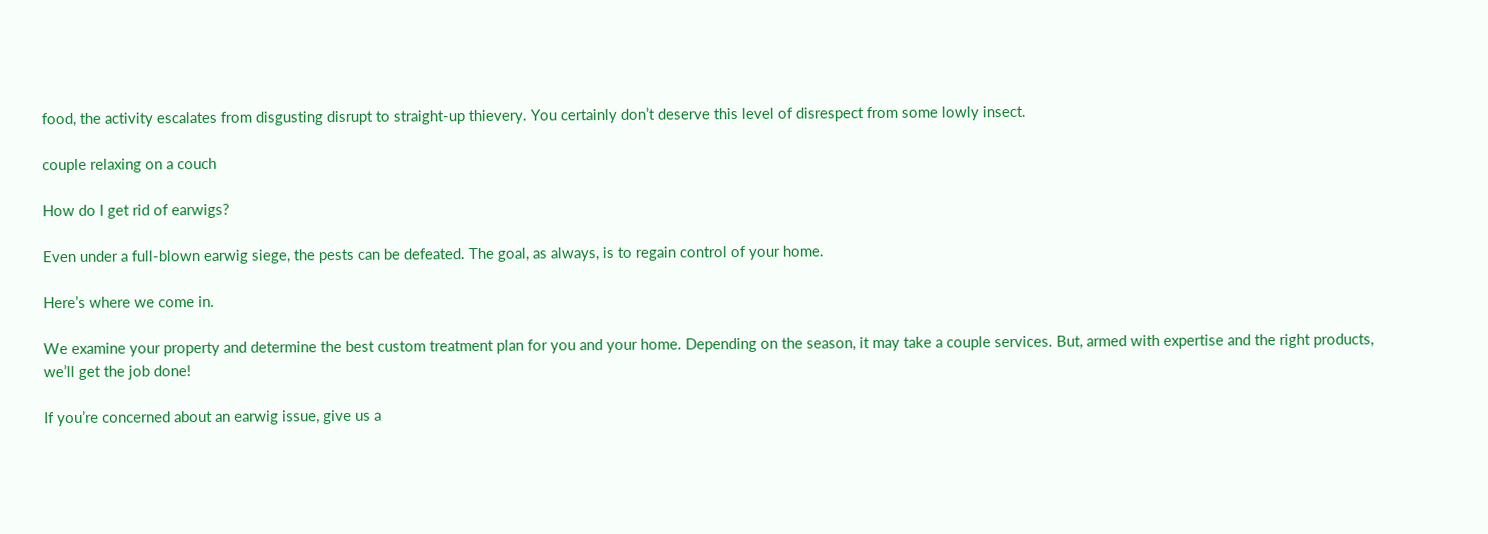food, the activity escalates from disgusting disrupt to straight-up thievery. You certainly don’t deserve this level of disrespect from some lowly insect.

couple relaxing on a couch

How do I get rid of earwigs?

Even under a full-blown earwig siege, the pests can be defeated. The goal, as always, is to regain control of your home.

Here’s where we come in.

We examine your property and determine the best custom treatment plan for you and your home. Depending on the season, it may take a couple services. But, armed with expertise and the right products, we’ll get the job done!

If you’re concerned about an earwig issue, give us a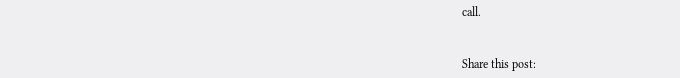call.


Share this post: